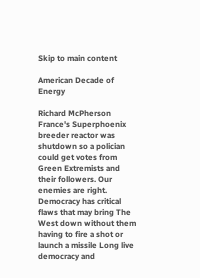Skip to main content

American Decade of Energy

Richard McPherson
France's Superphoenix breeder reactor was shutdown so a polician could get votes from Green Extremists and their followers. Our enemies are right. Democracy has critical flaws that may bring The West down without them having to fire a shot or launch a missile Long live democracy and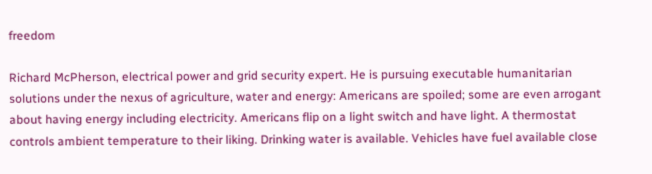freedom

Richard McPherson, electrical power and grid security expert. He is pursuing executable humanitarian solutions under the nexus of agriculture, water and energy: Americans are spoiled; some are even arrogant about having energy including electricity. Americans flip on a light switch and have light. A thermostat controls ambient temperature to their liking. Drinking water is available. Vehicles have fuel available close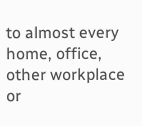to almost every home, office, other workplace or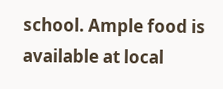school. Ample food is available at local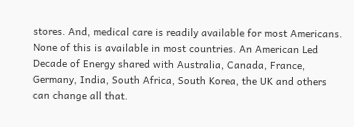stores. And, medical care is readily available for most Americans. None of this is available in most countries. An American Led Decade of Energy shared with Australia, Canada, France, Germany, India, South Africa, South Korea, the UK and others can change all that.